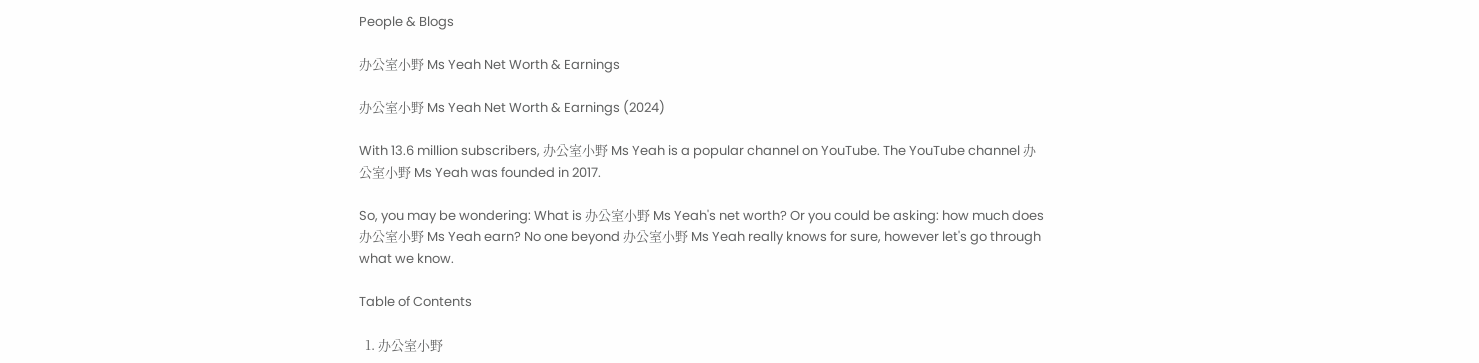People & Blogs

办公室小野 Ms Yeah Net Worth & Earnings

办公室小野 Ms Yeah Net Worth & Earnings (2024)

With 13.6 million subscribers, 办公室小野 Ms Yeah is a popular channel on YouTube. The YouTube channel 办公室小野 Ms Yeah was founded in 2017.

So, you may be wondering: What is 办公室小野 Ms Yeah's net worth? Or you could be asking: how much does 办公室小野 Ms Yeah earn? No one beyond 办公室小野 Ms Yeah really knows for sure, however let's go through what we know.

Table of Contents

  1. 办公室小野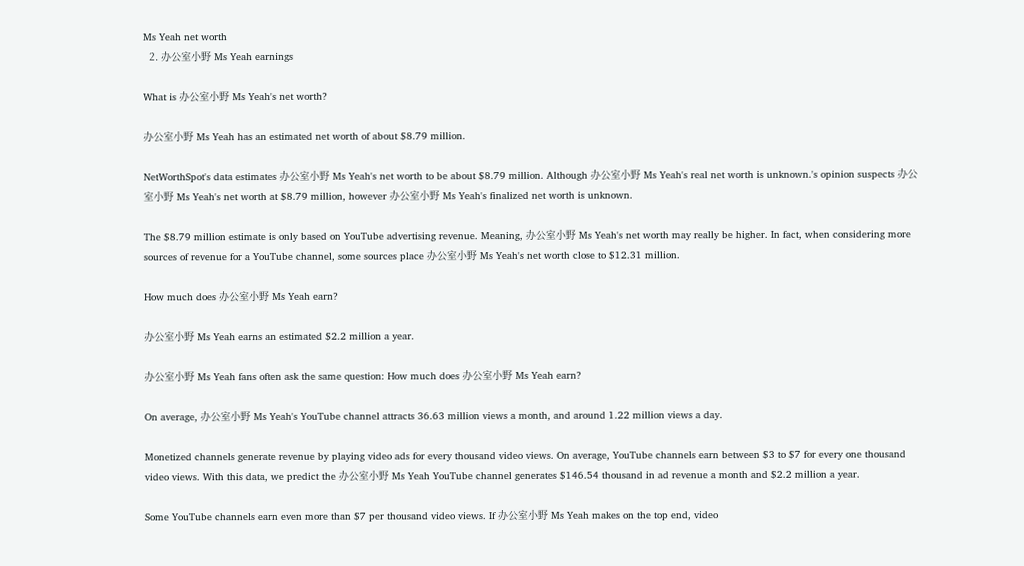Ms Yeah net worth
  2. 办公室小野 Ms Yeah earnings

What is 办公室小野 Ms Yeah's net worth?

办公室小野 Ms Yeah has an estimated net worth of about $8.79 million.

NetWorthSpot's data estimates 办公室小野 Ms Yeah's net worth to be about $8.79 million. Although 办公室小野 Ms Yeah's real net worth is unknown.'s opinion suspects 办公室小野 Ms Yeah's net worth at $8.79 million, however 办公室小野 Ms Yeah's finalized net worth is unknown.

The $8.79 million estimate is only based on YouTube advertising revenue. Meaning, 办公室小野 Ms Yeah's net worth may really be higher. In fact, when considering more sources of revenue for a YouTube channel, some sources place 办公室小野 Ms Yeah's net worth close to $12.31 million.

How much does 办公室小野 Ms Yeah earn?

办公室小野 Ms Yeah earns an estimated $2.2 million a year.

办公室小野 Ms Yeah fans often ask the same question: How much does 办公室小野 Ms Yeah earn?

On average, 办公室小野 Ms Yeah's YouTube channel attracts 36.63 million views a month, and around 1.22 million views a day.

Monetized channels generate revenue by playing video ads for every thousand video views. On average, YouTube channels earn between $3 to $7 for every one thousand video views. With this data, we predict the 办公室小野 Ms Yeah YouTube channel generates $146.54 thousand in ad revenue a month and $2.2 million a year.

Some YouTube channels earn even more than $7 per thousand video views. If 办公室小野 Ms Yeah makes on the top end, video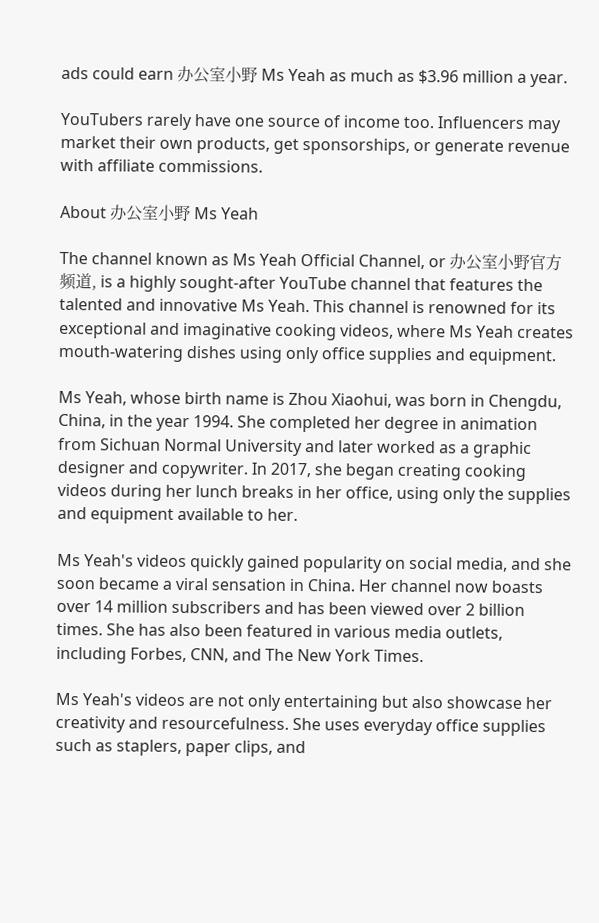ads could earn 办公室小野 Ms Yeah as much as $3.96 million a year.

YouTubers rarely have one source of income too. Influencers may market their own products, get sponsorships, or generate revenue with affiliate commissions.

About 办公室小野 Ms Yeah

The channel known as Ms Yeah Official Channel, or 办公室小野官方频道, is a highly sought-after YouTube channel that features the talented and innovative Ms Yeah. This channel is renowned for its exceptional and imaginative cooking videos, where Ms Yeah creates mouth-watering dishes using only office supplies and equipment.

Ms Yeah, whose birth name is Zhou Xiaohui, was born in Chengdu, China, in the year 1994. She completed her degree in animation from Sichuan Normal University and later worked as a graphic designer and copywriter. In 2017, she began creating cooking videos during her lunch breaks in her office, using only the supplies and equipment available to her.

Ms Yeah's videos quickly gained popularity on social media, and she soon became a viral sensation in China. Her channel now boasts over 14 million subscribers and has been viewed over 2 billion times. She has also been featured in various media outlets, including Forbes, CNN, and The New York Times.

Ms Yeah's videos are not only entertaining but also showcase her creativity and resourcefulness. She uses everyday office supplies such as staplers, paper clips, and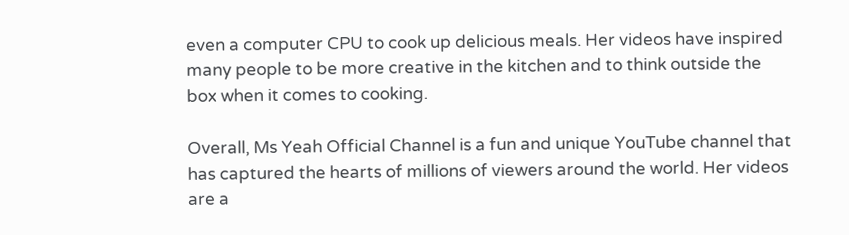even a computer CPU to cook up delicious meals. Her videos have inspired many people to be more creative in the kitchen and to think outside the box when it comes to cooking.

Overall, Ms Yeah Official Channel is a fun and unique YouTube channel that has captured the hearts of millions of viewers around the world. Her videos are a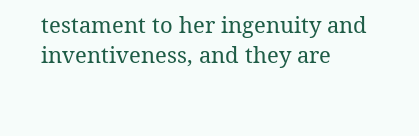testament to her ingenuity and inventiveness, and they are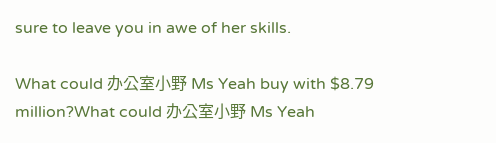sure to leave you in awe of her skills.

What could 办公室小野 Ms Yeah buy with $8.79 million?What could 办公室小野 Ms Yeah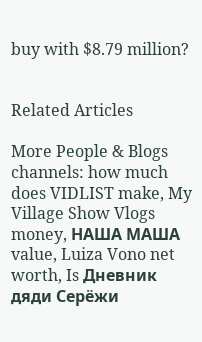buy with $8.79 million?


Related Articles

More People & Blogs channels: how much does VIDLIST make, My Village Show Vlogs money, НАША МАША value, Luiza Vono net worth, Is Дневник дяди Серёжи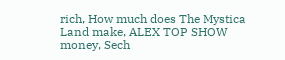rich, How much does The Mystica Land make, ALEX TOP SHOW money, Sech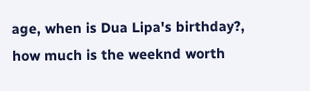age, when is Dua Lipa's birthday?, how much is the weeknd worth